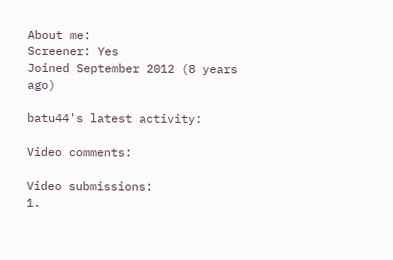About me:
Screener: Yes
Joined September 2012 (8 years ago)

batu44's latest activity:

Video comments:

Video submissions:
1.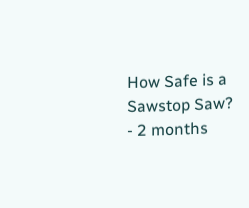How Safe is a Sawstop Saw? - 2 months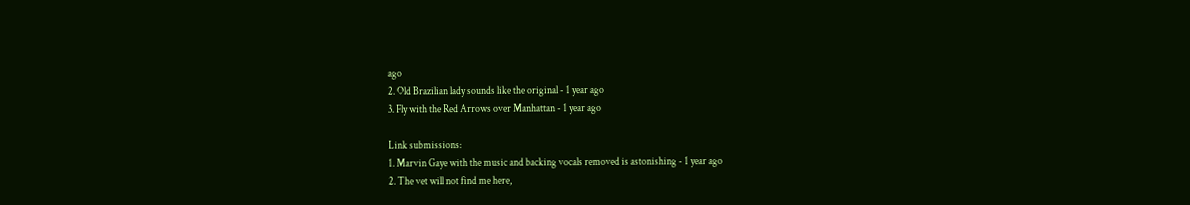ago
2. Old Brazilian lady sounds like the original - 1 year ago
3. Fly with the Red Arrows over Manhattan - 1 year ago

Link submissions:
1. Marvin Gaye with the music and backing vocals removed is astonishing - 1 year ago
2. The vet will not find me here,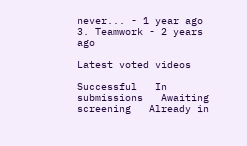never... - 1 year ago
3. Teamwork - 2 years ago

Latest voted videos

Successful   In submissions   Awaiting screening   Already in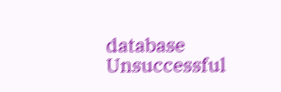database   Unsuccessful